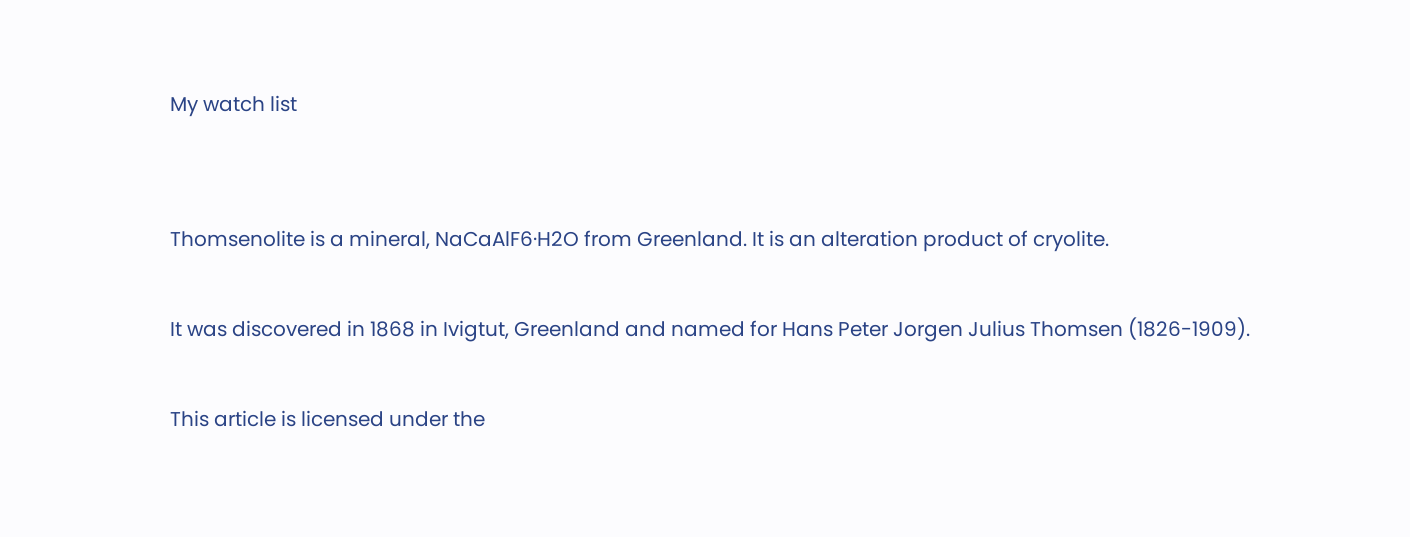My watch list


Thomsenolite is a mineral, NaCaAlF6·H2O from Greenland. It is an alteration product of cryolite.

It was discovered in 1868 in Ivigtut, Greenland and named for Hans Peter Jorgen Julius Thomsen (1826-1909).

This article is licensed under the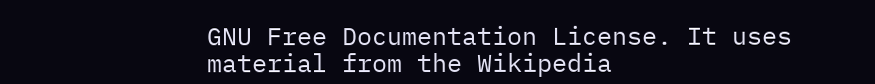GNU Free Documentation License. It uses material from the Wikipedia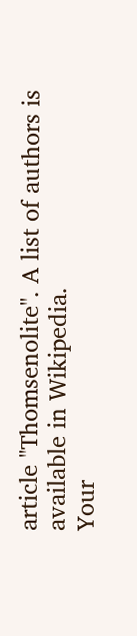article "Thomsenolite". A list of authors is available in Wikipedia.
Your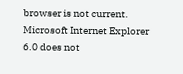browser is not current. Microsoft Internet Explorer 6.0 does not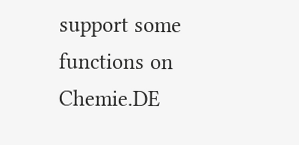support some functions on Chemie.DE